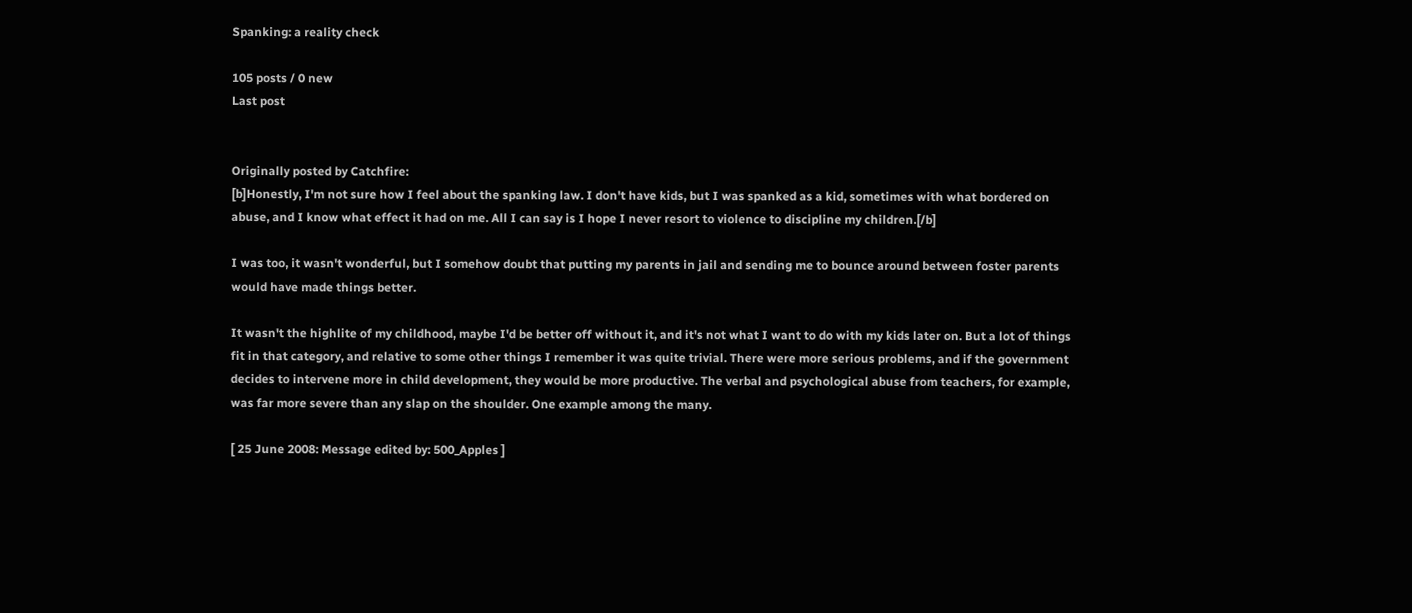Spanking: a reality check

105 posts / 0 new
Last post


Originally posted by Catchfire:
[b]Honestly, I'm not sure how I feel about the spanking law. I don't have kids, but I was spanked as a kid, sometimes with what bordered on abuse, and I know what effect it had on me. All I can say is I hope I never resort to violence to discipline my children.[/b]

I was too, it wasn't wonderful, but I somehow doubt that putting my parents in jail and sending me to bounce around between foster parents would have made things better.

It wasn't the highlite of my childhood, maybe I'd be better off without it, and it's not what I want to do with my kids later on. But a lot of things fit in that category, and relative to some other things I remember it was quite trivial. There were more serious problems, and if the government decides to intervene more in child development, they would be more productive. The verbal and psychological abuse from teachers, for example, was far more severe than any slap on the shoulder. One example among the many.

[ 25 June 2008: Message edited by: 500_Apples ]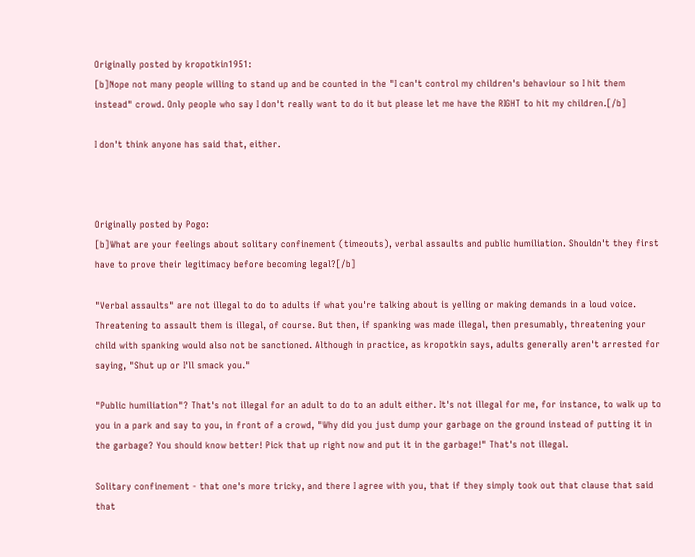Originally posted by kropotkin1951:
[b]Nope not many people willing to stand up and be counted in the "I can't control my children's behaviour so I hit them instead" crowd. Only people who say I don't really want to do it but please let me have the RIGHT to hit my children.[/b]

I don't think anyone has said that, either.



Originally posted by Pogo:
[b]What are your feelings about solitary confinement (timeouts), verbal assaults and public humiliation. Shouldn't they first have to prove their legitimacy before becoming legal?[/b]

"Verbal assaults" are not illegal to do to adults if what you're talking about is yelling or making demands in a loud voice. Threatening to assault them is illegal, of course. But then, if spanking was made illegal, then presumably, threatening your child with spanking would also not be sanctioned. Although in practice, as kropotkin says, adults generally aren't arrested for saying, "Shut up or I'll smack you."

"Public humiliation"? That's not illegal for an adult to do to an adult either. It's not illegal for me, for instance, to walk up to you in a park and say to you, in front of a crowd, "Why did you just dump your garbage on the ground instead of putting it in the garbage? You should know better! Pick that up right now and put it in the garbage!" That's not illegal.

Solitary confinement - that one's more tricky, and there I agree with you, that if they simply took out that clause that said that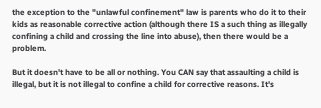the exception to the "unlawful confinement" law is parents who do it to their kids as reasonable corrective action (although there IS a such thing as illegally confining a child and crossing the line into abuse), then there would be a problem.

But it doesn't have to be all or nothing. You CAN say that assaulting a child is illegal, but it is not illegal to confine a child for corrective reasons. It's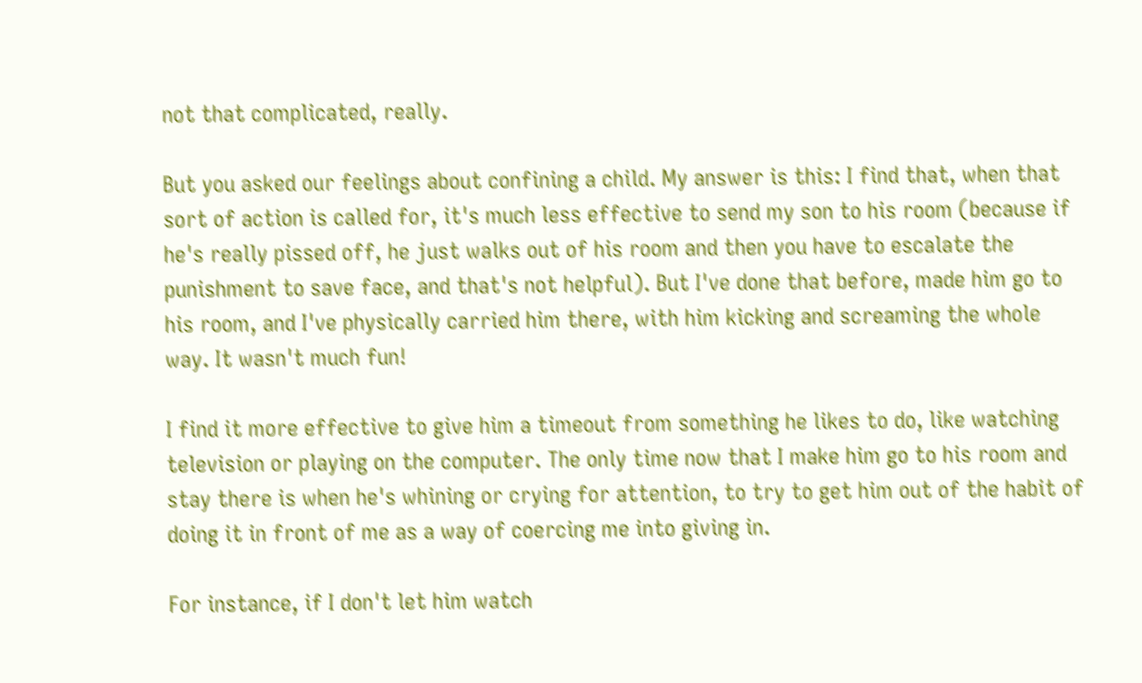not that complicated, really.

But you asked our feelings about confining a child. My answer is this: I find that, when that sort of action is called for, it's much less effective to send my son to his room (because if he's really pissed off, he just walks out of his room and then you have to escalate the punishment to save face, and that's not helpful). But I've done that before, made him go to his room, and I've physically carried him there, with him kicking and screaming the whole way. It wasn't much fun!

I find it more effective to give him a timeout from something he likes to do, like watching television or playing on the computer. The only time now that I make him go to his room and stay there is when he's whining or crying for attention, to try to get him out of the habit of doing it in front of me as a way of coercing me into giving in.

For instance, if I don't let him watch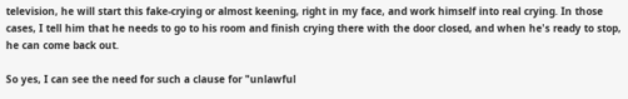television, he will start this fake-crying or almost keening, right in my face, and work himself into real crying. In those cases, I tell him that he needs to go to his room and finish crying there with the door closed, and when he's ready to stop, he can come back out.

So yes, I can see the need for such a clause for "unlawful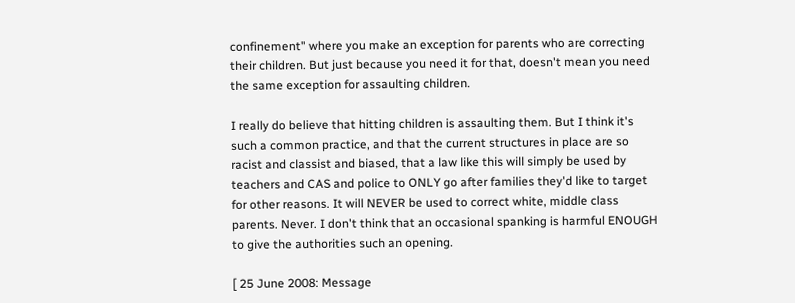confinement" where you make an exception for parents who are correcting their children. But just because you need it for that, doesn't mean you need the same exception for assaulting children.

I really do believe that hitting children is assaulting them. But I think it's such a common practice, and that the current structures in place are so racist and classist and biased, that a law like this will simply be used by teachers and CAS and police to ONLY go after families they'd like to target for other reasons. It will NEVER be used to correct white, middle class parents. Never. I don't think that an occasional spanking is harmful ENOUGH to give the authorities such an opening.

[ 25 June 2008: Message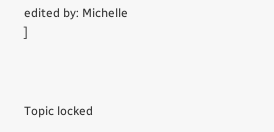edited by: Michelle ]



Topic locked